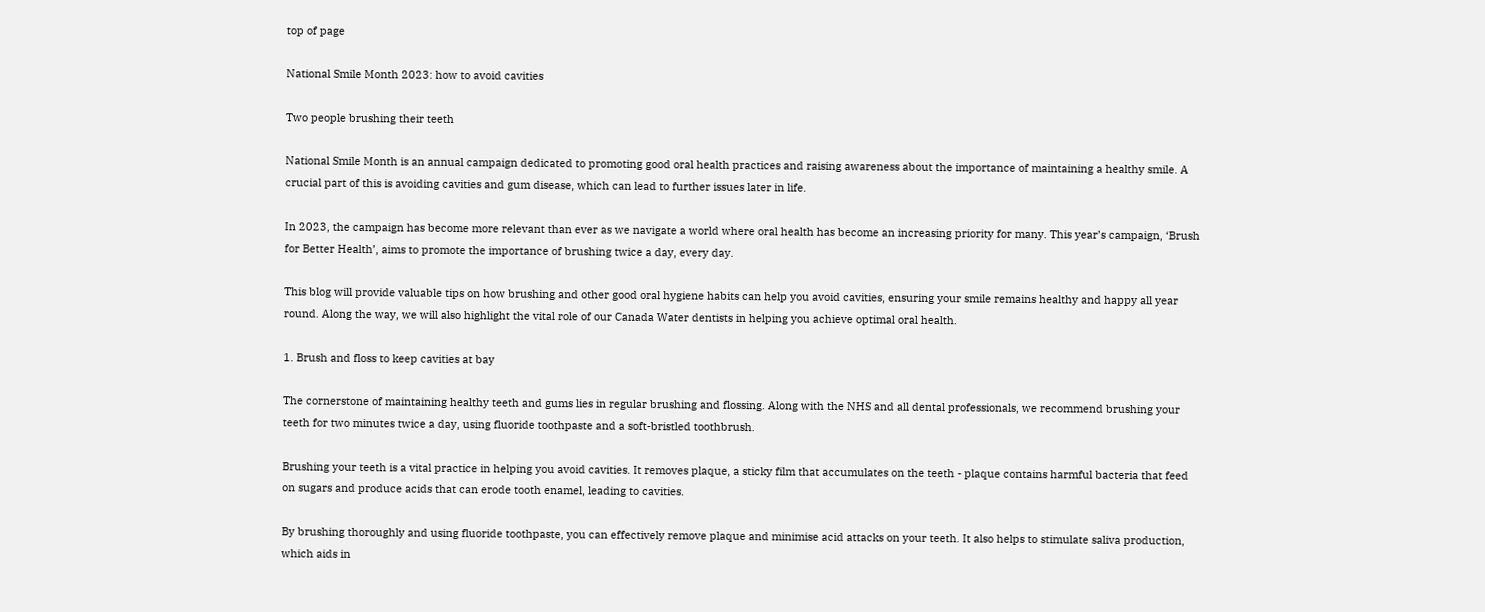top of page

National Smile Month 2023: how to avoid cavities

Two people brushing their teeth

National Smile Month is an annual campaign dedicated to promoting good oral health practices and raising awareness about the importance of maintaining a healthy smile. A crucial part of this is avoiding cavities and gum disease, which can lead to further issues later in life.

In 2023, the campaign has become more relevant than ever as we navigate a world where oral health has become an increasing priority for many. This year’s campaign, ‘Brush for Better Health’, aims to promote the importance of brushing twice a day, every day.

This blog will provide valuable tips on how brushing and other good oral hygiene habits can help you avoid cavities, ensuring your smile remains healthy and happy all year round. Along the way, we will also highlight the vital role of our Canada Water dentists in helping you achieve optimal oral health.

1. Brush and floss to keep cavities at bay

The cornerstone of maintaining healthy teeth and gums lies in regular brushing and flossing. Along with the NHS and all dental professionals, we recommend brushing your teeth for two minutes twice a day, using fluoride toothpaste and a soft-bristled toothbrush.

Brushing your teeth is a vital practice in helping you avoid cavities. It removes plaque, a sticky film that accumulates on the teeth - plaque contains harmful bacteria that feed on sugars and produce acids that can erode tooth enamel, leading to cavities.

By brushing thoroughly and using fluoride toothpaste, you can effectively remove plaque and minimise acid attacks on your teeth. It also helps to stimulate saliva production, which aids in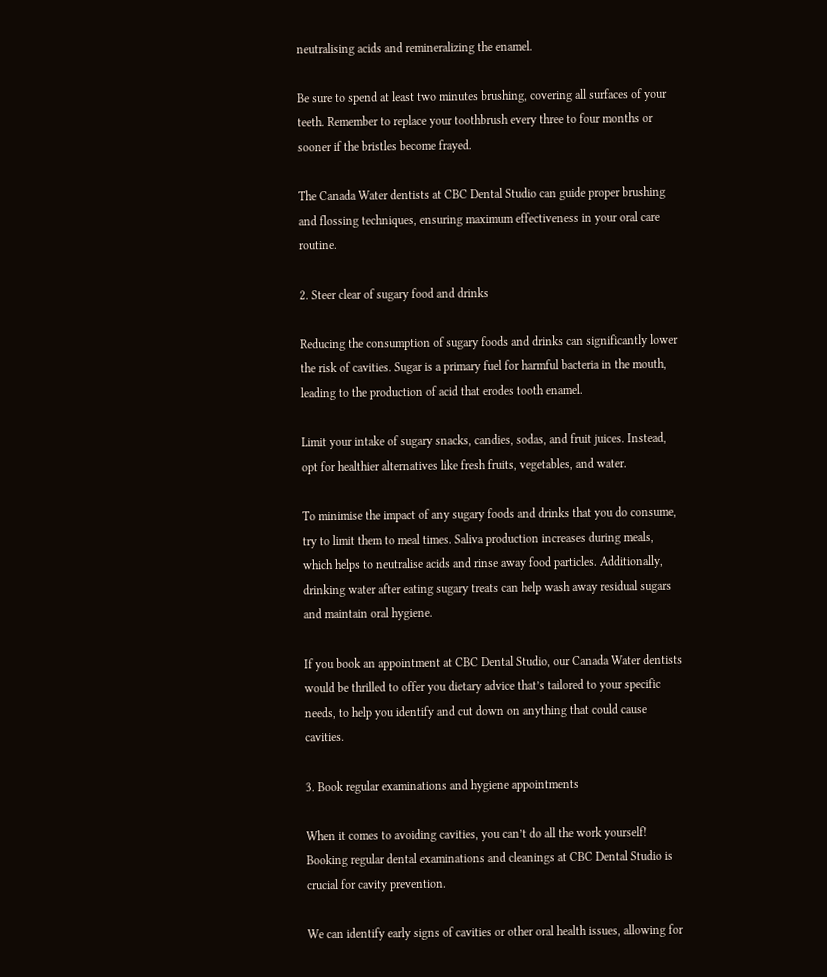neutralising acids and remineralizing the enamel.

Be sure to spend at least two minutes brushing, covering all surfaces of your teeth. Remember to replace your toothbrush every three to four months or sooner if the bristles become frayed.

The Canada Water dentists at CBC Dental Studio can guide proper brushing and flossing techniques, ensuring maximum effectiveness in your oral care routine.

2. Steer clear of sugary food and drinks

Reducing the consumption of sugary foods and drinks can significantly lower the risk of cavities. Sugar is a primary fuel for harmful bacteria in the mouth, leading to the production of acid that erodes tooth enamel.

Limit your intake of sugary snacks, candies, sodas, and fruit juices. Instead, opt for healthier alternatives like fresh fruits, vegetables, and water.

To minimise the impact of any sugary foods and drinks that you do consume, try to limit them to meal times. Saliva production increases during meals, which helps to neutralise acids and rinse away food particles. Additionally, drinking water after eating sugary treats can help wash away residual sugars and maintain oral hygiene.

If you book an appointment at CBC Dental Studio, our Canada Water dentists would be thrilled to offer you dietary advice that’s tailored to your specific needs, to help you identify and cut down on anything that could cause cavities.

3. Book regular examinations and hygiene appointments

When it comes to avoiding cavities, you can’t do all the work yourself! Booking regular dental examinations and cleanings at CBC Dental Studio is crucial for cavity prevention.

We can identify early signs of cavities or other oral health issues, allowing for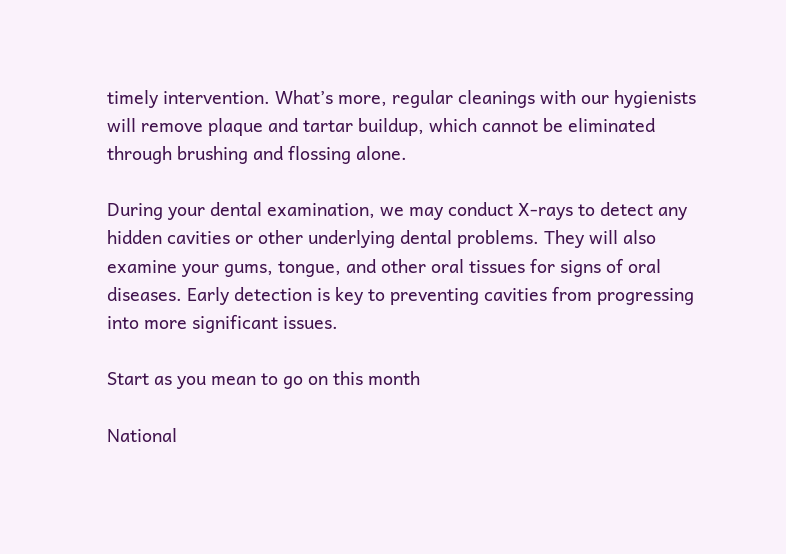timely intervention. What’s more, regular cleanings with our hygienists will remove plaque and tartar buildup, which cannot be eliminated through brushing and flossing alone.

During your dental examination, we may conduct X-rays to detect any hidden cavities or other underlying dental problems. They will also examine your gums, tongue, and other oral tissues for signs of oral diseases. Early detection is key to preventing cavities from progressing into more significant issues.

Start as you mean to go on this month

National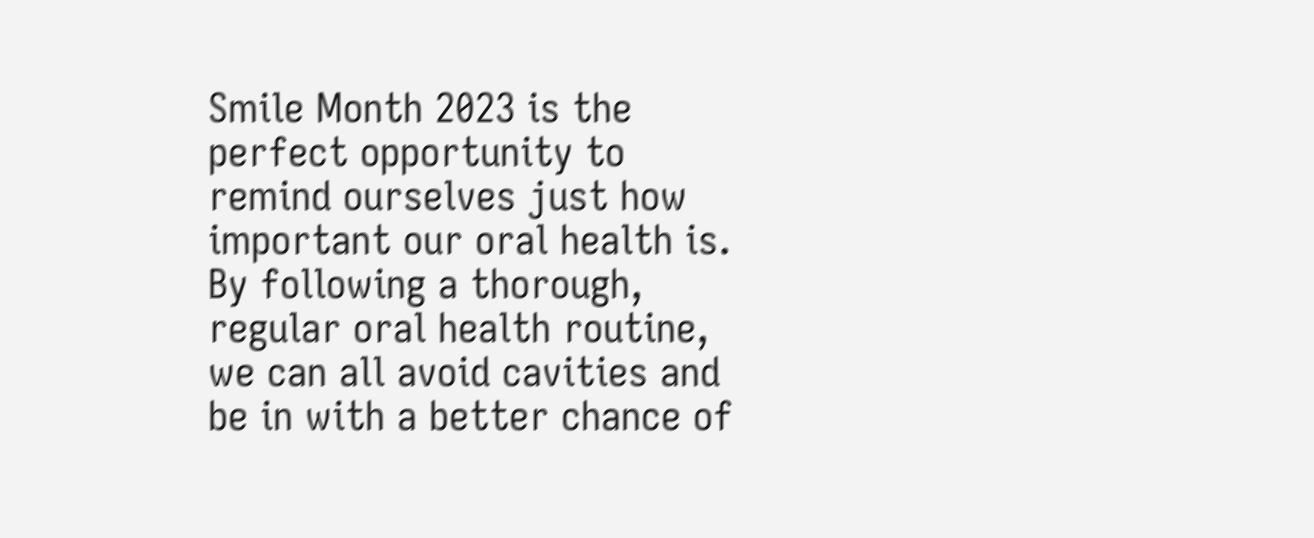Smile Month 2023 is the perfect opportunity to remind ourselves just how important our oral health is. By following a thorough, regular oral health routine, we can all avoid cavities and be in with a better chance of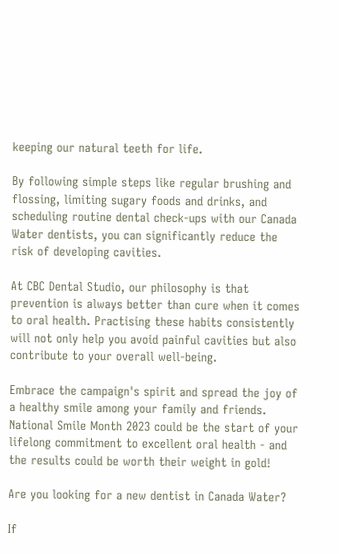keeping our natural teeth for life.

By following simple steps like regular brushing and flossing, limiting sugary foods and drinks, and scheduling routine dental check-ups with our Canada Water dentists, you can significantly reduce the risk of developing cavities.

At CBC Dental Studio, our philosophy is that prevention is always better than cure when it comes to oral health. Practising these habits consistently will not only help you avoid painful cavities but also contribute to your overall well-being.

Embrace the campaign's spirit and spread the joy of a healthy smile among your family and friends. National Smile Month 2023 could be the start of your lifelong commitment to excellent oral health - and the results could be worth their weight in gold!

Are you looking for a new dentist in Canada Water?

If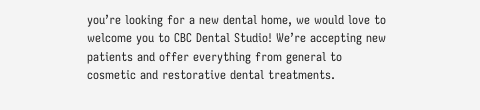you’re looking for a new dental home, we would love to welcome you to CBC Dental Studio! We’re accepting new patients and offer everything from general to cosmetic and restorative dental treatments.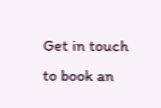Get in touch to book an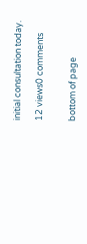initial consultation today.

12 views0 comments


bottom of page